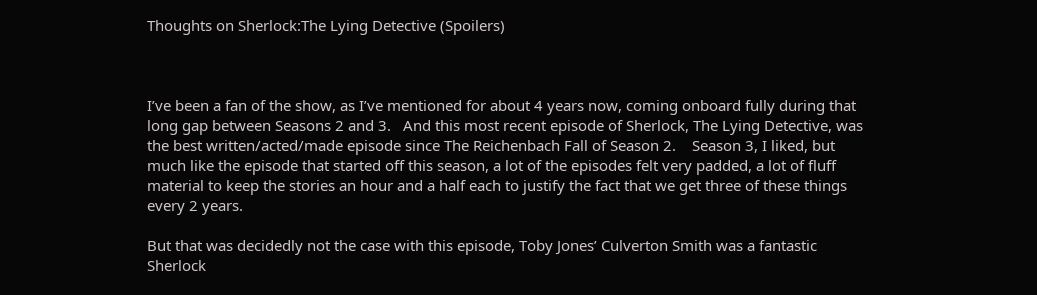Thoughts on Sherlock:The Lying Detective (Spoilers)



I’ve been a fan of the show, as I’ve mentioned for about 4 years now, coming onboard fully during that long gap between Seasons 2 and 3.   And this most recent episode of Sherlock, The Lying Detective, was the best written/acted/made episode since The Reichenbach Fall of Season 2.    Season 3, I liked, but much like the episode that started off this season, a lot of the episodes felt very padded, a lot of fluff material to keep the stories an hour and a half each to justify the fact that we get three of these things every 2 years.

But that was decidedly not the case with this episode, Toby Jones’ Culverton Smith was a fantastic Sherlock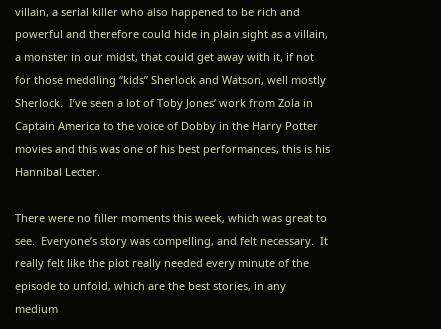villain, a serial killer who also happened to be rich and powerful and therefore could hide in plain sight as a villain, a monster in our midst, that could get away with it, if not for those meddling “kids” Sherlock and Watson, well mostly Sherlock.  I’ve seen a lot of Toby Jones’ work from Zola in Captain America to the voice of Dobby in the Harry Potter movies and this was one of his best performances, this is his Hannibal Lecter.

There were no filler moments this week, which was great to see.  Everyone’s story was compelling, and felt necessary.  It really felt like the plot really needed every minute of the episode to unfold, which are the best stories, in any medium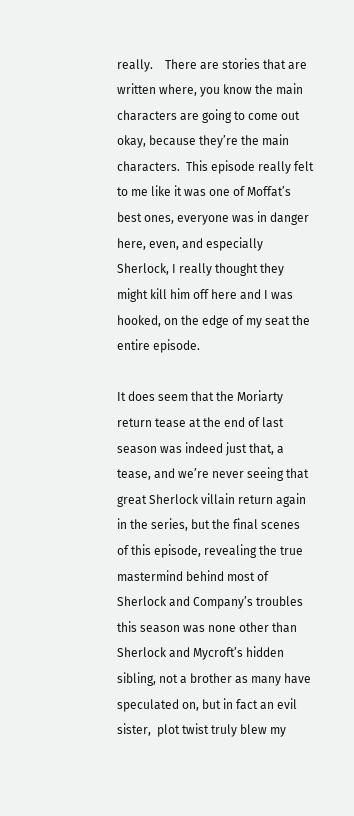really.    There are stories that are written where, you know the main characters are going to come out okay, because they’re the main characters.  This episode really felt to me like it was one of Moffat’s best ones, everyone was in danger here, even, and especially Sherlock, I really thought they might kill him off here and I was hooked, on the edge of my seat the entire episode.

It does seem that the Moriarty return tease at the end of last season was indeed just that, a tease, and we’re never seeing that great Sherlock villain return again in the series, but the final scenes of this episode, revealing the true mastermind behind most of Sherlock and Company’s troubles this season was none other than Sherlock and Mycroft’s hidden sibling, not a brother as many have speculated on, but in fact an evil sister,  plot twist truly blew my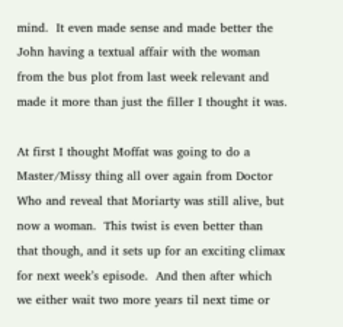mind.  It even made sense and made better the John having a textual affair with the woman from the bus plot from last week relevant and made it more than just the filler I thought it was.

At first I thought Moffat was going to do a Master/Missy thing all over again from Doctor Who and reveal that Moriarty was still alive, but now a woman.  This twist is even better than that though, and it sets up for an exciting climax for next week’s episode.  And then after which we either wait two more years til next time or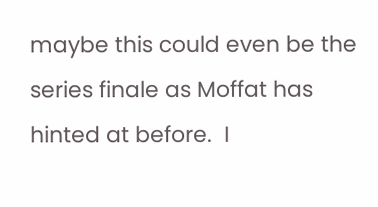maybe this could even be the series finale as Moffat has hinted at before.  I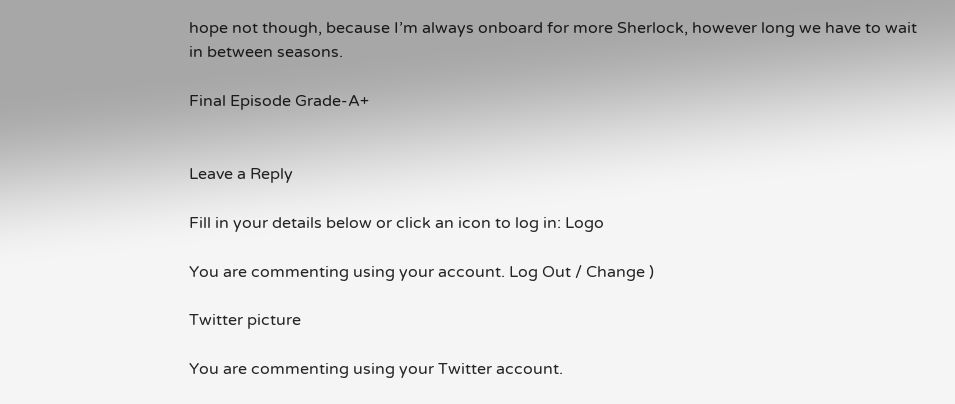hope not though, because I’m always onboard for more Sherlock, however long we have to wait in between seasons.

Final Episode Grade-A+


Leave a Reply

Fill in your details below or click an icon to log in: Logo

You are commenting using your account. Log Out / Change )

Twitter picture

You are commenting using your Twitter account.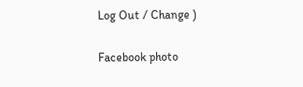Log Out / Change )

Facebook photo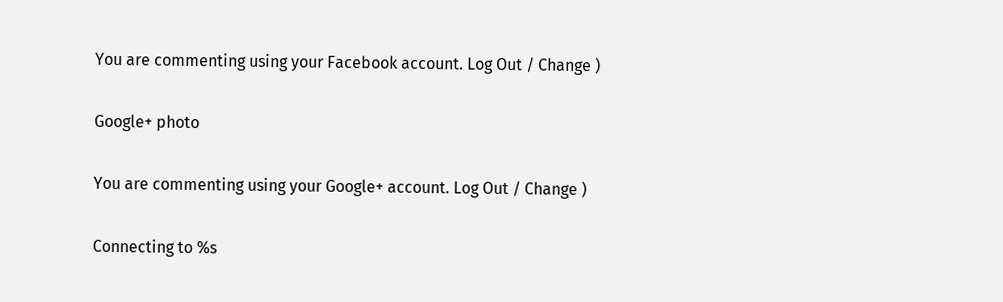You are commenting using your Facebook account. Log Out / Change )

Google+ photo

You are commenting using your Google+ account. Log Out / Change )

Connecting to %s